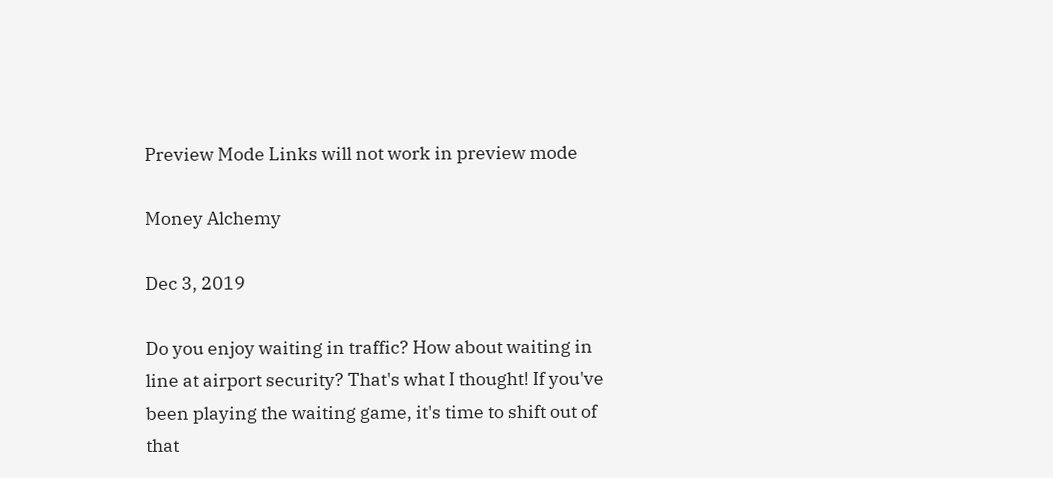Preview Mode Links will not work in preview mode

Money Alchemy

Dec 3, 2019

Do you enjoy waiting in traffic? How about waiting in line at airport security? That's what I thought! If you've been playing the waiting game, it's time to shift out of that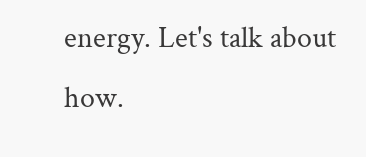energy. Let's talk about how.